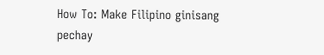How To: Make Filipino ginisang pechay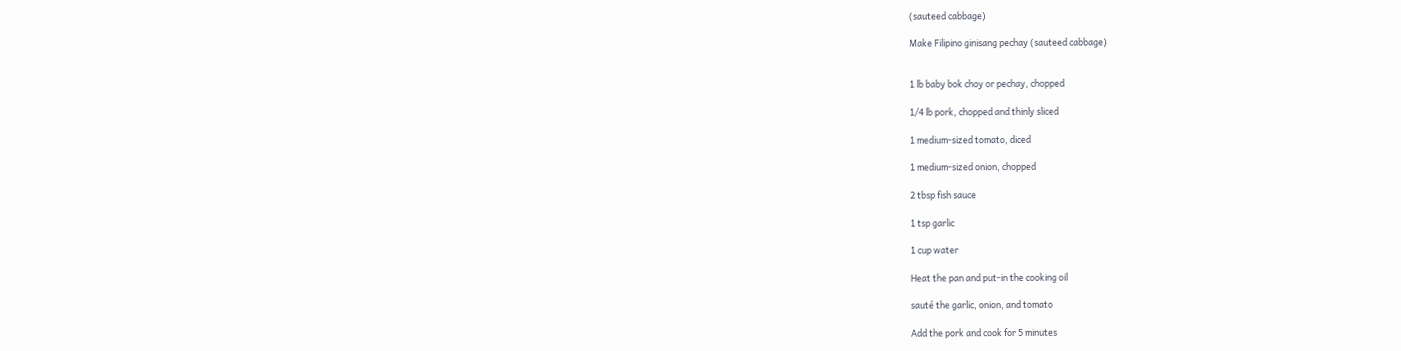(sauteed cabbage)

Make Filipino ginisang pechay (sauteed cabbage)


1 lb baby bok choy or pechay, chopped

1/4 lb pork, chopped and thinly sliced

1 medium-sized tomato, diced

1 medium-sized onion, chopped

2 tbsp fish sauce

1 tsp garlic

1 cup water

Heat the pan and put-in the cooking oil

sauté the garlic, onion, and tomato

Add the pork and cook for 5 minutes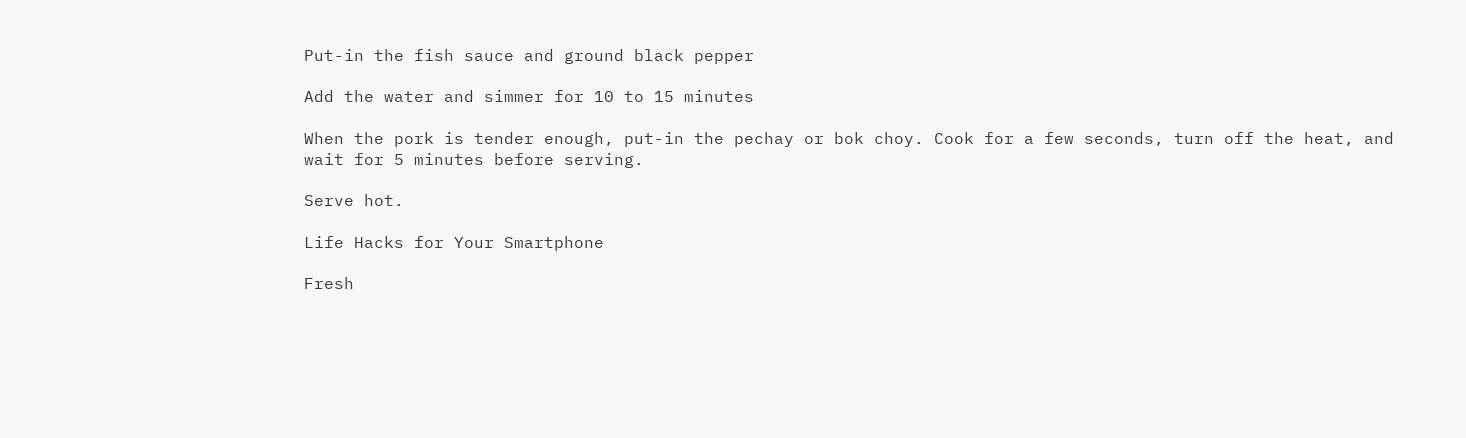Put-in the fish sauce and ground black pepper

Add the water and simmer for 10 to 15 minutes

When the pork is tender enough, put-in the pechay or bok choy. Cook for a few seconds, turn off the heat, and wait for 5 minutes before serving.

Serve hot.

Life Hacks for Your Smartphone

Fresh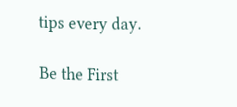tips every day.

Be the First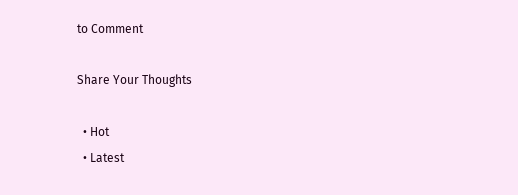to Comment

Share Your Thoughts

  • Hot
  • Latest